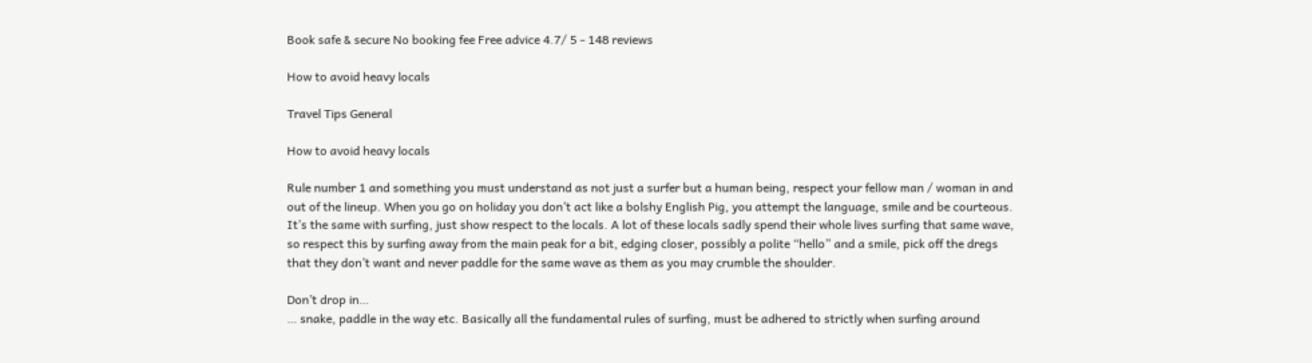Book safe & secure No booking fee Free advice 4.7/ 5 - 148 reviews

How to avoid heavy locals

Travel Tips General

How to avoid heavy locals

Rule number 1 and something you must understand as not just a surfer but a human being, respect your fellow man / woman in and out of the lineup. When you go on holiday you don’t act like a bolshy English Pig, you attempt the language, smile and be courteous. It’s the same with surfing, just show respect to the locals. A lot of these locals sadly spend their whole lives surfing that same wave, so respect this by surfing away from the main peak for a bit, edging closer, possibly a polite “hello” and a smile, pick off the dregs that they don’t want and never paddle for the same wave as them as you may crumble the shoulder.

Don’t drop in…
… snake, paddle in the way etc. Basically all the fundamental rules of surfing, must be adhered to strictly when surfing around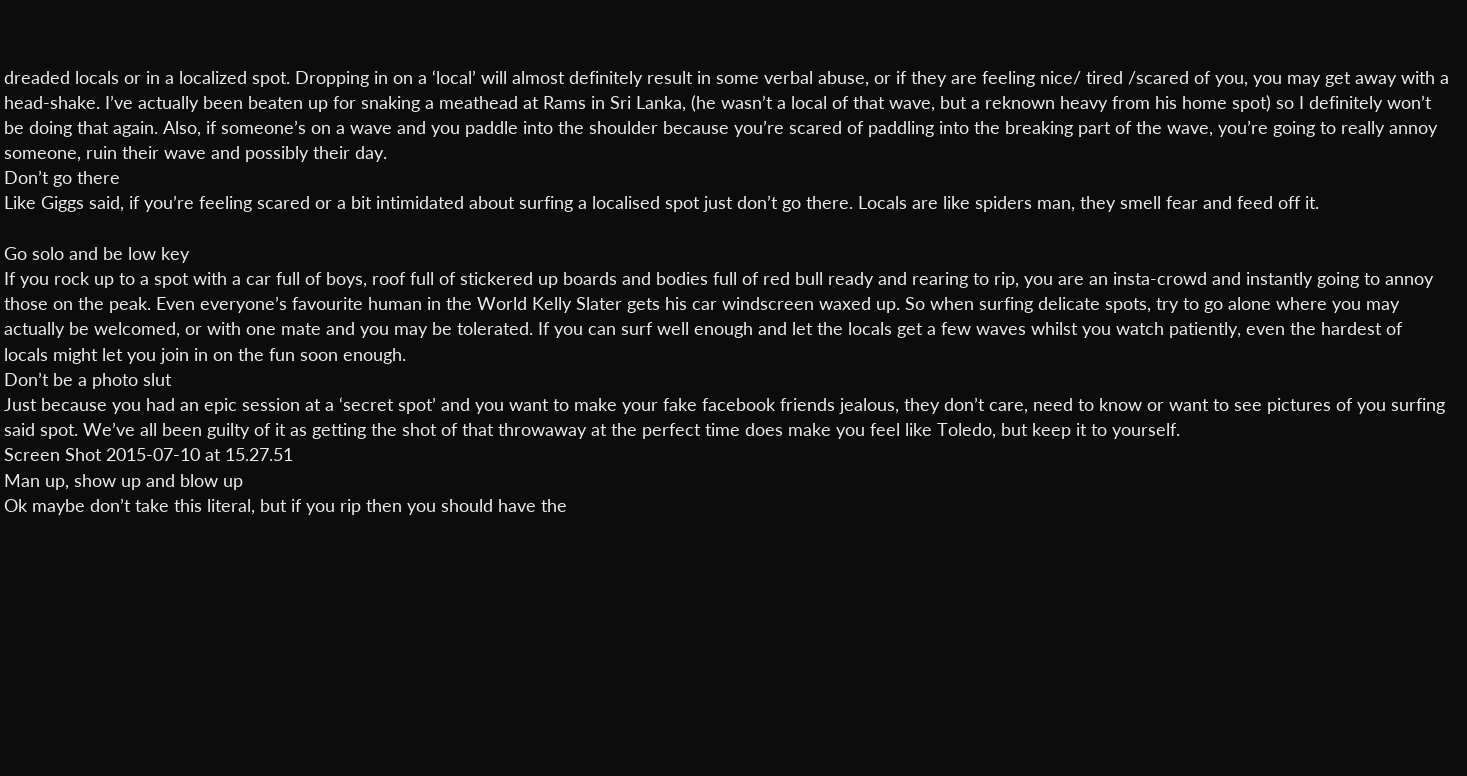dreaded locals or in a localized spot. Dropping in on a ‘local’ will almost definitely result in some verbal abuse, or if they are feeling nice/ tired /scared of you, you may get away with a head-shake. I’ve actually been beaten up for snaking a meathead at Rams in Sri Lanka, (he wasn’t a local of that wave, but a reknown heavy from his home spot) so I definitely won’t be doing that again. Also, if someone’s on a wave and you paddle into the shoulder because you’re scared of paddling into the breaking part of the wave, you’re going to really annoy someone, ruin their wave and possibly their day.
Don’t go there
Like Giggs said, if you’re feeling scared or a bit intimidated about surfing a localised spot just don’t go there. Locals are like spiders man, they smell fear and feed off it.

Go solo and be low key
If you rock up to a spot with a car full of boys, roof full of stickered up boards and bodies full of red bull ready and rearing to rip, you are an insta-crowd and instantly going to annoy those on the peak. Even everyone’s favourite human in the World Kelly Slater gets his car windscreen waxed up. So when surfing delicate spots, try to go alone where you may actually be welcomed, or with one mate and you may be tolerated. If you can surf well enough and let the locals get a few waves whilst you watch patiently, even the hardest of locals might let you join in on the fun soon enough.
Don’t be a photo slut
Just because you had an epic session at a ‘secret spot’ and you want to make your fake facebook friends jealous, they don’t care, need to know or want to see pictures of you surfing said spot. We’ve all been guilty of it as getting the shot of that throwaway at the perfect time does make you feel like Toledo, but keep it to yourself.
Screen Shot 2015-07-10 at 15.27.51
Man up, show up and blow up
Ok maybe don’t take this literal, but if you rip then you should have the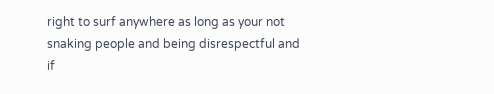right to surf anywhere as long as your not snaking people and being disrespectful and if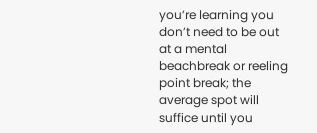you’re learning you don’t need to be out at a mental beachbreak or reeling point break; the average spot will suffice until you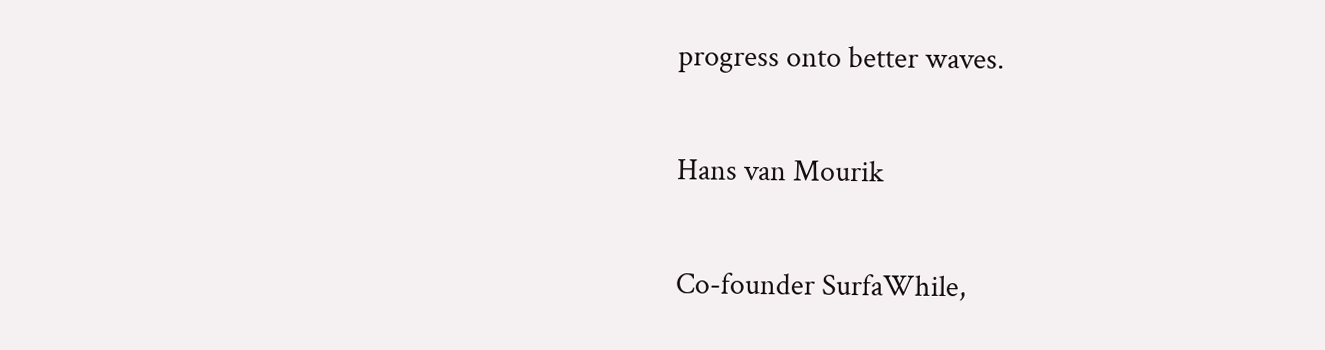progress onto better waves.

Hans van Mourik

Co-founder SurfaWhile,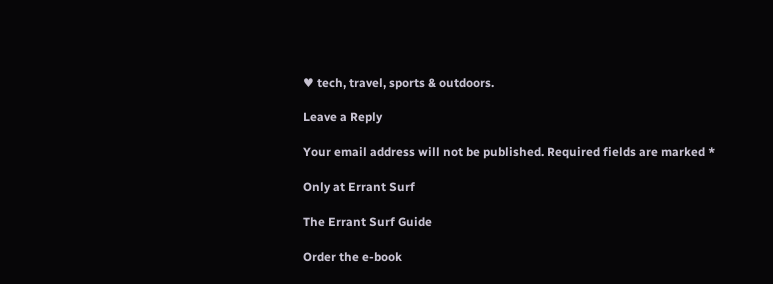♥ tech, travel, sports & outdoors.

Leave a Reply

Your email address will not be published. Required fields are marked *

Only at Errant Surf

The Errant Surf Guide

Order the e-book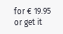for € 19.95 or get it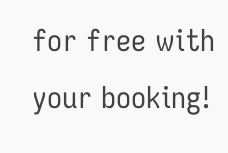for free with your booking!